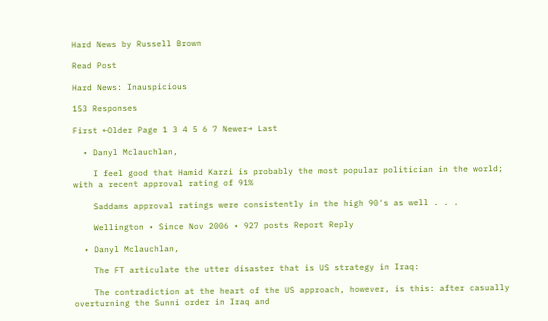Hard News by Russell Brown

Read Post

Hard News: Inauspicious

153 Responses

First ←Older Page 1 3 4 5 6 7 Newer→ Last

  • Danyl Mclauchlan,

    I feel good that Hamid Karzi is probably the most popular politician in the world; with a recent approval rating of 91%

    Saddams approval ratings were consistently in the high 90's as well . . .

    Wellington • Since Nov 2006 • 927 posts Report Reply

  • Danyl Mclauchlan,

    The FT articulate the utter disaster that is US strategy in Iraq:

    The contradiction at the heart of the US approach, however, is this: after casually overturning the Sunni order in Iraq and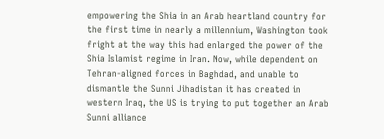empowering the Shia in an Arab heartland country for the first time in nearly a millennium, Washington took fright at the way this had enlarged the power of the Shia Islamist regime in Iran. Now, while dependent on Tehran-aligned forces in Baghdad, and unable to dismantle the Sunni Jihadistan it has created in western Iraq, the US is trying to put together an Arab Sunni alliance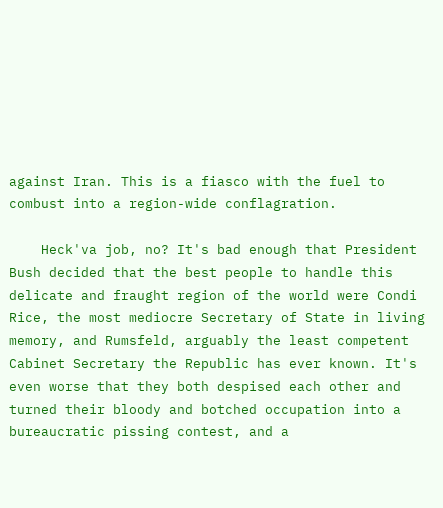against Iran. This is a fiasco with the fuel to combust into a region-wide conflagration.

    Heck'va job, no? It's bad enough that President Bush decided that the best people to handle this delicate and fraught region of the world were Condi Rice, the most mediocre Secretary of State in living memory, and Rumsfeld, arguably the least competent Cabinet Secretary the Republic has ever known. It's even worse that they both despised each other and turned their bloody and botched occupation into a bureaucratic pissing contest, and a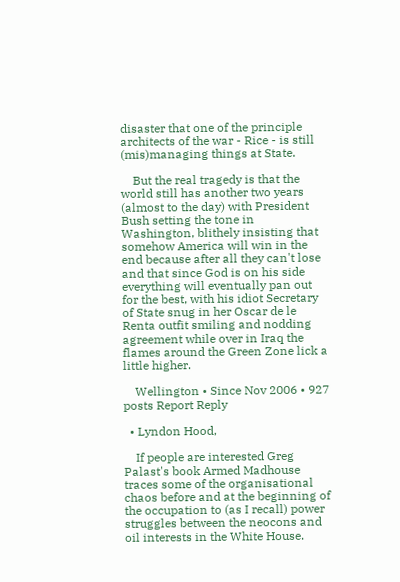disaster that one of the principle architects of the war - Rice - is still (mis)managing things at State.

    But the real tragedy is that the world still has another two years (almost to the day) with President Bush setting the tone in Washington, blithely insisting that somehow America will win in the end because after all they can't lose and that since God is on his side everything will eventually pan out for the best, with his idiot Secretary of State snug in her Oscar de le Renta outfit smiling and nodding agreement while over in Iraq the flames around the Green Zone lick a little higher.

    Wellington • Since Nov 2006 • 927 posts Report Reply

  • Lyndon Hood,

    If people are interested Greg Palast's book Armed Madhouse traces some of the organisational chaos before and at the beginning of the occupation to (as I recall) power struggles between the neocons and oil interests in the White House.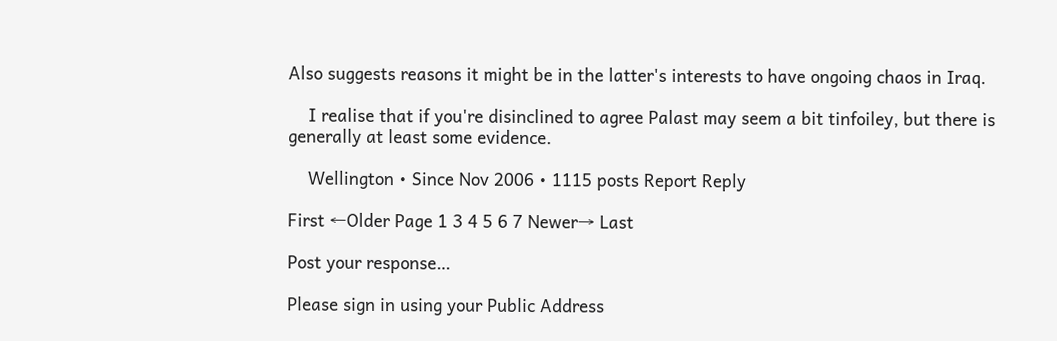Also suggests reasons it might be in the latter's interests to have ongoing chaos in Iraq.

    I realise that if you're disinclined to agree Palast may seem a bit tinfoiley, but there is generally at least some evidence.

    Wellington • Since Nov 2006 • 1115 posts Report Reply

First ←Older Page 1 3 4 5 6 7 Newer→ Last

Post your response…

Please sign in using your Public Address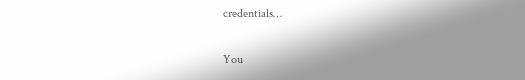credentials…


You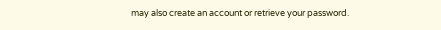may also create an account or retrieve your password.